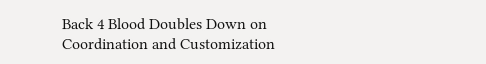Back 4 Blood Doubles Down on Coordination and Customization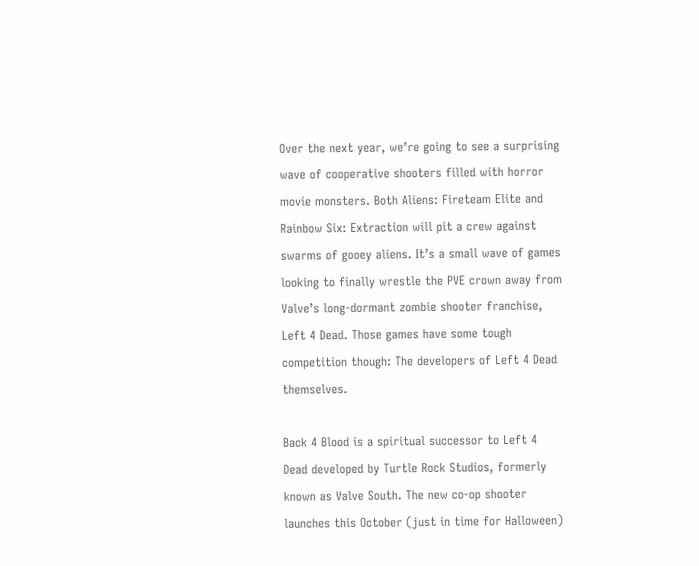Over the next year, we’re going to see a surprising wave of cooperative shooters filled with horror movie monsters. Both Aliens: Fireteam Elite and Rainbow Six: Extraction will pit a crew against swarms of gooey aliens. It’s a small wave of games looking to finally wrestle the PVE crown away from Valve’s long-dormant zombie shooter franchise, Left 4 Dead. Those games have some tough competition though: The developers of Left 4 Dead themselves.

Back 4 Blood is a spiritual successor to Left 4 Dead developed by Turtle Rock Studios, formerly known as Valve South. The new co-op shooter launches this October (just in time for Halloween)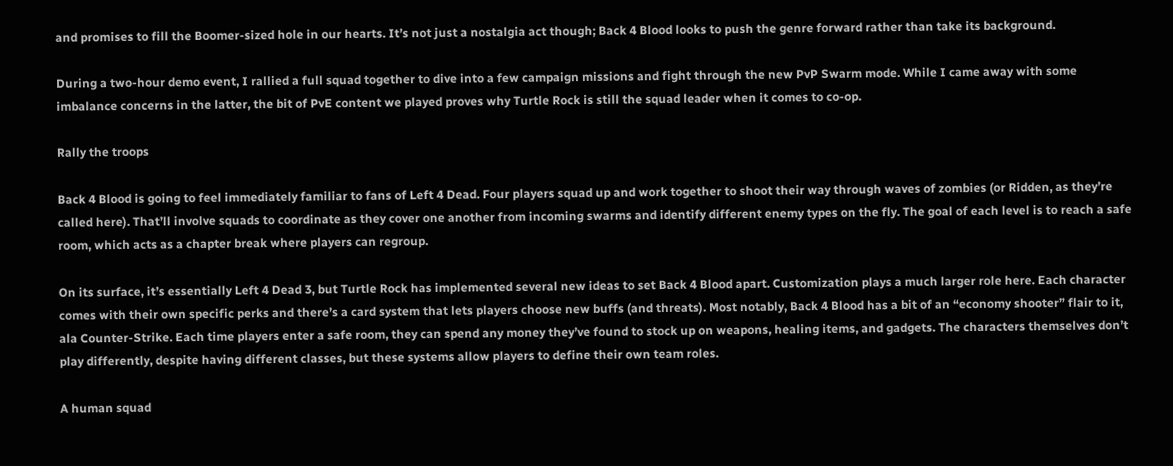and promises to fill the Boomer-sized hole in our hearts. It’s not just a nostalgia act though; Back 4 Blood looks to push the genre forward rather than take its background.

During a two-hour demo event, I rallied a full squad together to dive into a few campaign missions and fight through the new PvP Swarm mode. While I came away with some imbalance concerns in the latter, the bit of PvE content we played proves why Turtle Rock is still the squad leader when it comes to co-op.

Rally the troops

Back 4 Blood is going to feel immediately familiar to fans of Left 4 Dead. Four players squad up and work together to shoot their way through waves of zombies (or Ridden, as they’re called here). That’ll involve squads to coordinate as they cover one another from incoming swarms and identify different enemy types on the fly. The goal of each level is to reach a safe room, which acts as a chapter break where players can regroup.

On its surface, it’s essentially Left 4 Dead 3, but Turtle Rock has implemented several new ideas to set Back 4 Blood apart. Customization plays a much larger role here. Each character comes with their own specific perks and there’s a card system that lets players choose new buffs (and threats). Most notably, Back 4 Blood has a bit of an “economy shooter” flair to it, ala Counter-Strike. Each time players enter a safe room, they can spend any money they’ve found to stock up on weapons, healing items, and gadgets. The characters themselves don’t play differently, despite having different classes, but these systems allow players to define their own team roles.

A human squad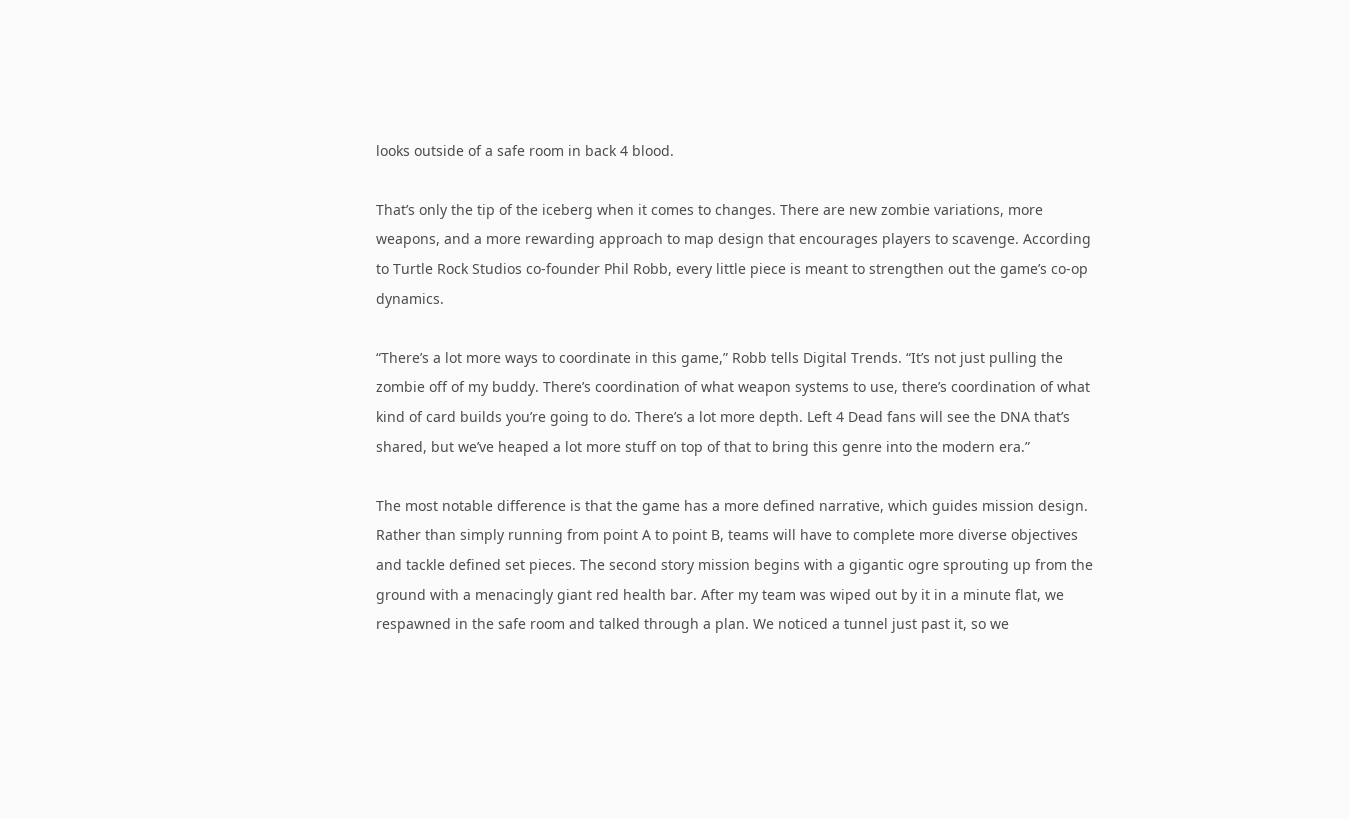looks outside of a safe room in back 4 blood.

That’s only the tip of the iceberg when it comes to changes. There are new zombie variations, more weapons, and a more rewarding approach to map design that encourages players to scavenge. According to Turtle Rock Studios co-founder Phil Robb, every little piece is meant to strengthen out the game’s co-op dynamics.

“There’s a lot more ways to coordinate in this game,” Robb tells Digital Trends. “It’s not just pulling the zombie off of my buddy. There’s coordination of what weapon systems to use, there’s coordination of what kind of card builds you’re going to do. There’s a lot more depth. Left 4 Dead fans will see the DNA that’s shared, but we’ve heaped a lot more stuff on top of that to bring this genre into the modern era.”

The most notable difference is that the game has a more defined narrative, which guides mission design. Rather than simply running from point A to point B, teams will have to complete more diverse objectives and tackle defined set pieces. The second story mission begins with a gigantic ogre sprouting up from the ground with a menacingly giant red health bar. After my team was wiped out by it in a minute flat, we respawned in the safe room and talked through a plan. We noticed a tunnel just past it, so we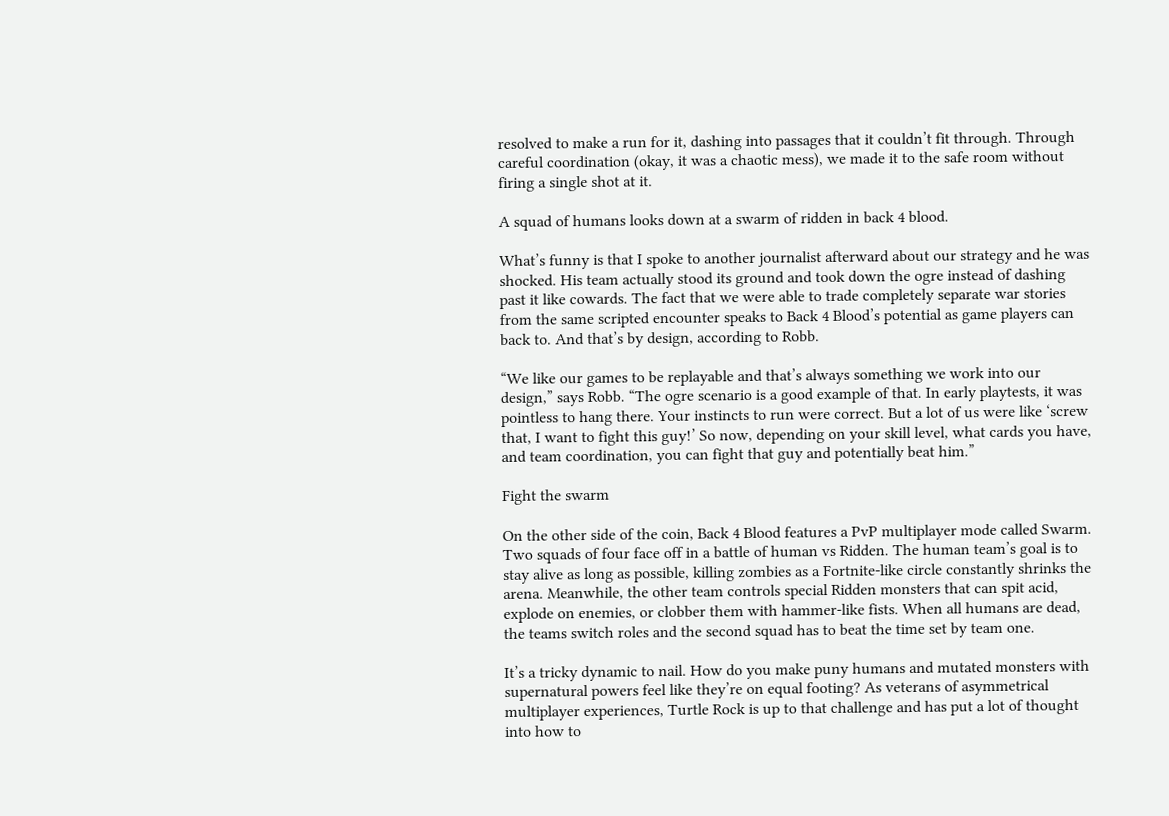resolved to make a run for it, dashing into passages that it couldn’t fit through. Through careful coordination (okay, it was a chaotic mess), we made it to the safe room without firing a single shot at it.

A squad of humans looks down at a swarm of ridden in back 4 blood.

What’s funny is that I spoke to another journalist afterward about our strategy and he was shocked. His team actually stood its ground and took down the ogre instead of dashing past it like cowards. The fact that we were able to trade completely separate war stories from the same scripted encounter speaks to Back 4 Blood’s potential as game players can back to. And that’s by design, according to Robb.

“We like our games to be replayable and that’s always something we work into our design,” says Robb. “The ogre scenario is a good example of that. In early playtests, it was pointless to hang there. Your instincts to run were correct. But a lot of us were like ‘screw that, I want to fight this guy!’ So now, depending on your skill level, what cards you have, and team coordination, you can fight that guy and potentially beat him.”

Fight the swarm

On the other side of the coin, Back 4 Blood features a PvP multiplayer mode called Swarm. Two squads of four face off in a battle of human vs Ridden. The human team’s goal is to stay alive as long as possible, killing zombies as a Fortnite-like circle constantly shrinks the arena. Meanwhile, the other team controls special Ridden monsters that can spit acid, explode on enemies, or clobber them with hammer-like fists. When all humans are dead, the teams switch roles and the second squad has to beat the time set by team one.

It’s a tricky dynamic to nail. How do you make puny humans and mutated monsters with supernatural powers feel like they’re on equal footing? As veterans of asymmetrical multiplayer experiences, Turtle Rock is up to that challenge and has put a lot of thought into how to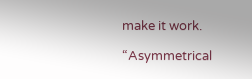make it work.

“Asymmetrical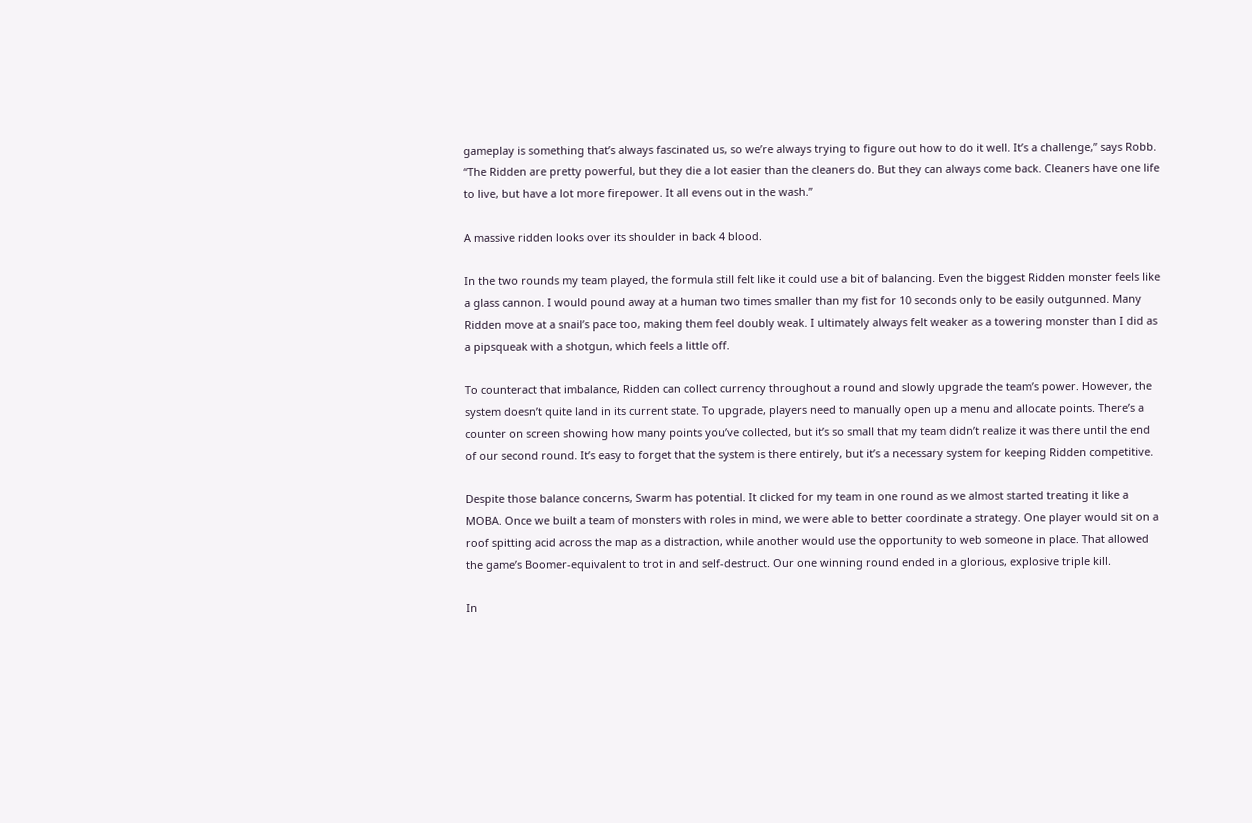gameplay is something that’s always fascinated us, so we’re always trying to figure out how to do it well. It’s a challenge,” says Robb. “The Ridden are pretty powerful, but they die a lot easier than the cleaners do. But they can always come back. Cleaners have one life to live, but have a lot more firepower. It all evens out in the wash.”

A massive ridden looks over its shoulder in back 4 blood.

In the two rounds my team played, the formula still felt like it could use a bit of balancing. Even the biggest Ridden monster feels like a glass cannon. I would pound away at a human two times smaller than my fist for 10 seconds only to be easily outgunned. Many Ridden move at a snail’s pace too, making them feel doubly weak. I ultimately always felt weaker as a towering monster than I did as a pipsqueak with a shotgun, which feels a little off.

To counteract that imbalance, Ridden can collect currency throughout a round and slowly upgrade the team’s power. However, the system doesn’t quite land in its current state. To upgrade, players need to manually open up a menu and allocate points. There’s a counter on screen showing how many points you’ve collected, but it’s so small that my team didn’t realize it was there until the end of our second round. It’s easy to forget that the system is there entirely, but it’s a necessary system for keeping Ridden competitive.

Despite those balance concerns, Swarm has potential. It clicked for my team in one round as we almost started treating it like a MOBA. Once we built a team of monsters with roles in mind, we were able to better coordinate a strategy. One player would sit on a roof spitting acid across the map as a distraction, while another would use the opportunity to web someone in place. That allowed the game’s Boomer-equivalent to trot in and self-destruct. Our one winning round ended in a glorious, explosive triple kill.

In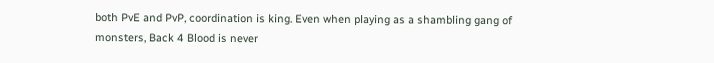both PvE and PvP, coordination is king. Even when playing as a shambling gang of monsters, Back 4 Blood is never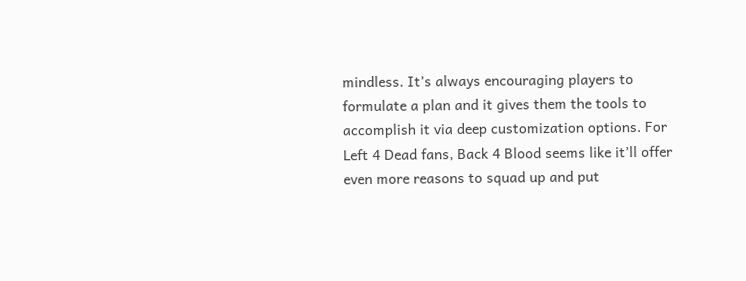mindless. It’s always encouraging players to formulate a plan and it gives them the tools to accomplish it via deep customization options. For Left 4 Dead fans, Back 4 Blood seems like it’ll offer even more reasons to squad up and put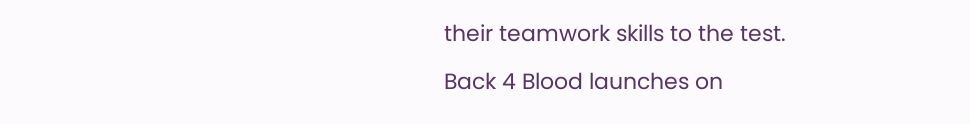their teamwork skills to the test.

Back 4 Blood launches on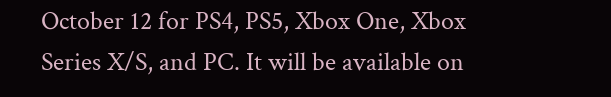October 12 for PS4, PS5, Xbox One, Xbox Series X/S, and PC. It will be available on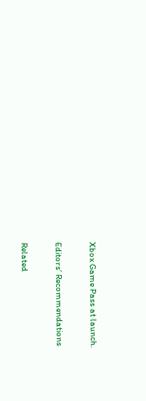Xbox Game Pass at launch.

Editors’ Recommendations

Related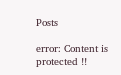Posts

error: Content is protected !!